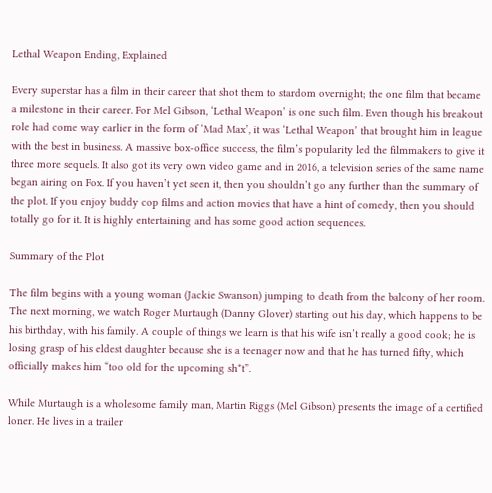Lethal Weapon Ending, Explained

Every superstar has a film in their career that shot them to stardom overnight; the one film that became a milestone in their career. For Mel Gibson, ‘Lethal Weapon’ is one such film. Even though his breakout role had come way earlier in the form of ‘Mad Max’, it was ‘Lethal Weapon’ that brought him in league with the best in business. A massive box-office success, the film’s popularity led the filmmakers to give it three more sequels. It also got its very own video game and in 2016, a television series of the same name began airing on Fox. If you haven’t yet seen it, then you shouldn’t go any further than the summary of the plot. If you enjoy buddy cop films and action movies that have a hint of comedy, then you should totally go for it. It is highly entertaining and has some good action sequences.

Summary of the Plot

The film begins with a young woman (Jackie Swanson) jumping to death from the balcony of her room. The next morning, we watch Roger Murtaugh (Danny Glover) starting out his day, which happens to be his birthday, with his family. A couple of things we learn is that his wife isn’t really a good cook; he is losing grasp of his eldest daughter because she is a teenager now and that he has turned fifty, which officially makes him “too old for the upcoming sh*t”.

While Murtaugh is a wholesome family man, Martin Riggs (Mel Gibson) presents the image of a certified loner. He lives in a trailer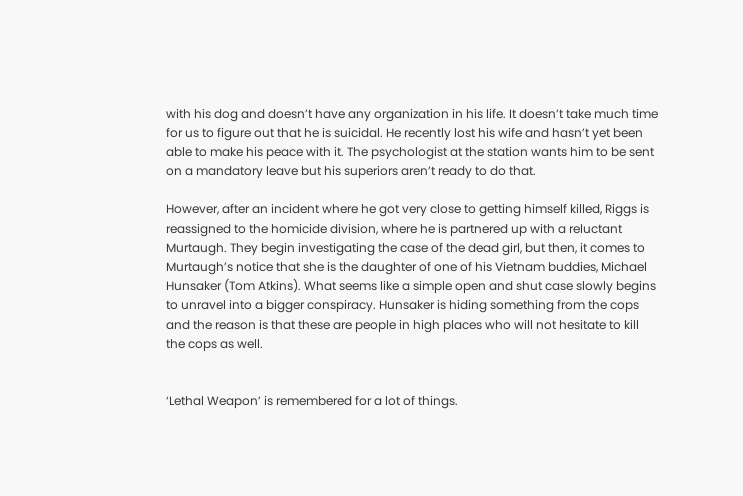with his dog and doesn’t have any organization in his life. It doesn’t take much time for us to figure out that he is suicidal. He recently lost his wife and hasn’t yet been able to make his peace with it. The psychologist at the station wants him to be sent on a mandatory leave but his superiors aren’t ready to do that.

However, after an incident where he got very close to getting himself killed, Riggs is reassigned to the homicide division, where he is partnered up with a reluctant Murtaugh. They begin investigating the case of the dead girl, but then, it comes to Murtaugh’s notice that she is the daughter of one of his Vietnam buddies, Michael Hunsaker (Tom Atkins). What seems like a simple open and shut case slowly begins to unravel into a bigger conspiracy. Hunsaker is hiding something from the cops and the reason is that these are people in high places who will not hesitate to kill the cops as well.


‘Lethal Weapon’ is remembered for a lot of things.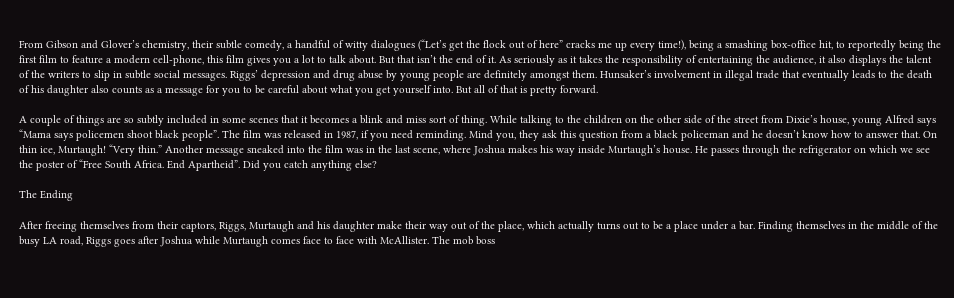From Gibson and Glover’s chemistry, their subtle comedy, a handful of witty dialogues (“Let’s get the flock out of here” cracks me up every time!), being a smashing box-office hit, to reportedly being the first film to feature a modern cell-phone, this film gives you a lot to talk about. But that isn’t the end of it. As seriously as it takes the responsibility of entertaining the audience, it also displays the talent of the writers to slip in subtle social messages. Riggs’ depression and drug abuse by young people are definitely amongst them. Hunsaker’s involvement in illegal trade that eventually leads to the death of his daughter also counts as a message for you to be careful about what you get yourself into. But all of that is pretty forward.

A couple of things are so subtly included in some scenes that it becomes a blink and miss sort of thing. While talking to the children on the other side of the street from Dixie’s house, young Alfred says “Mama says policemen shoot black people”. The film was released in 1987, if you need reminding. Mind you, they ask this question from a black policeman and he doesn’t know how to answer that. On thin ice, Murtaugh! “Very thin.” Another message sneaked into the film was in the last scene, where Joshua makes his way inside Murtaugh’s house. He passes through the refrigerator on which we see the poster of “Free South Africa. End Apartheid”. Did you catch anything else?

The Ending

After freeing themselves from their captors, Riggs, Murtaugh and his daughter make their way out of the place, which actually turns out to be a place under a bar. Finding themselves in the middle of the busy LA road, Riggs goes after Joshua while Murtaugh comes face to face with McAllister. The mob boss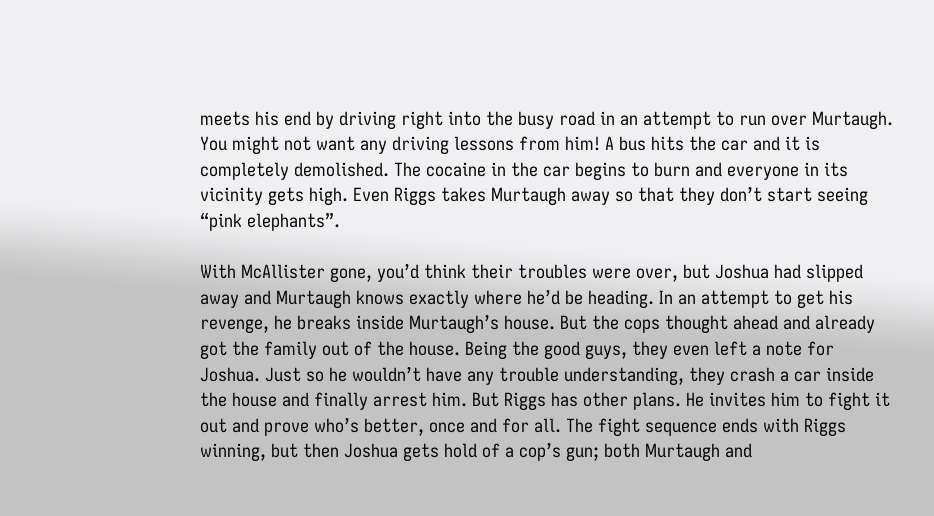meets his end by driving right into the busy road in an attempt to run over Murtaugh. You might not want any driving lessons from him! A bus hits the car and it is completely demolished. The cocaine in the car begins to burn and everyone in its vicinity gets high. Even Riggs takes Murtaugh away so that they don’t start seeing “pink elephants”.

With McAllister gone, you’d think their troubles were over, but Joshua had slipped away and Murtaugh knows exactly where he’d be heading. In an attempt to get his revenge, he breaks inside Murtaugh’s house. But the cops thought ahead and already got the family out of the house. Being the good guys, they even left a note for Joshua. Just so he wouldn’t have any trouble understanding, they crash a car inside the house and finally arrest him. But Riggs has other plans. He invites him to fight it out and prove who’s better, once and for all. The fight sequence ends with Riggs winning, but then Joshua gets hold of a cop’s gun; both Murtaugh and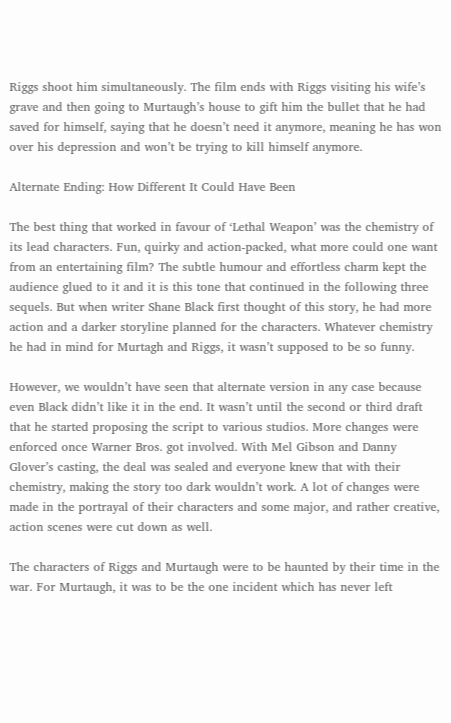Riggs shoot him simultaneously. The film ends with Riggs visiting his wife’s grave and then going to Murtaugh’s house to gift him the bullet that he had saved for himself, saying that he doesn’t need it anymore, meaning he has won over his depression and won’t be trying to kill himself anymore.

Alternate Ending: How Different It Could Have Been

The best thing that worked in favour of ‘Lethal Weapon’ was the chemistry of its lead characters. Fun, quirky and action-packed, what more could one want from an entertaining film? The subtle humour and effortless charm kept the audience glued to it and it is this tone that continued in the following three sequels. But when writer Shane Black first thought of this story, he had more action and a darker storyline planned for the characters. Whatever chemistry he had in mind for Murtagh and Riggs, it wasn’t supposed to be so funny.

However, we wouldn’t have seen that alternate version in any case because even Black didn’t like it in the end. It wasn’t until the second or third draft that he started proposing the script to various studios. More changes were enforced once Warner Bros. got involved. With Mel Gibson and Danny Glover’s casting, the deal was sealed and everyone knew that with their chemistry, making the story too dark wouldn’t work. A lot of changes were made in the portrayal of their characters and some major, and rather creative, action scenes were cut down as well.

The characters of Riggs and Murtaugh were to be haunted by their time in the war. For Murtaugh, it was to be the one incident which has never left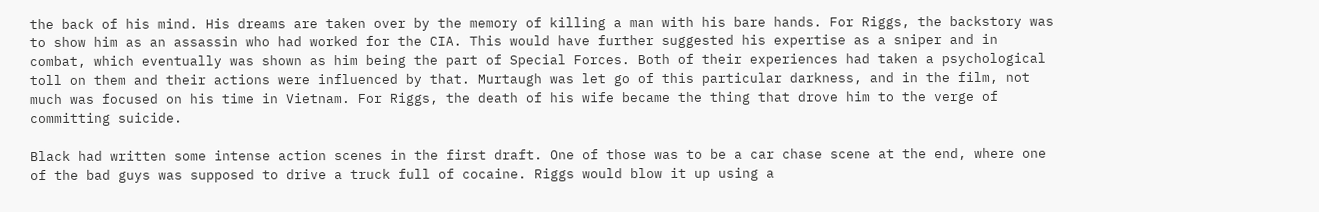the back of his mind. His dreams are taken over by the memory of killing a man with his bare hands. For Riggs, the backstory was to show him as an assassin who had worked for the CIA. This would have further suggested his expertise as a sniper and in combat, which eventually was shown as him being the part of Special Forces. Both of their experiences had taken a psychological toll on them and their actions were influenced by that. Murtaugh was let go of this particular darkness, and in the film, not much was focused on his time in Vietnam. For Riggs, the death of his wife became the thing that drove him to the verge of committing suicide.

Black had written some intense action scenes in the first draft. One of those was to be a car chase scene at the end, where one of the bad guys was supposed to drive a truck full of cocaine. Riggs would blow it up using a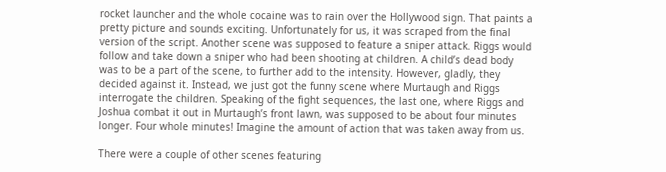rocket launcher and the whole cocaine was to rain over the Hollywood sign. That paints a pretty picture and sounds exciting. Unfortunately for us, it was scraped from the final version of the script. Another scene was supposed to feature a sniper attack. Riggs would follow and take down a sniper who had been shooting at children. A child’s dead body was to be a part of the scene, to further add to the intensity. However, gladly, they decided against it. Instead, we just got the funny scene where Murtaugh and Riggs interrogate the children. Speaking of the fight sequences, the last one, where Riggs and Joshua combat it out in Murtaugh’s front lawn, was supposed to be about four minutes longer. Four whole minutes! Imagine the amount of action that was taken away from us.

There were a couple of other scenes featuring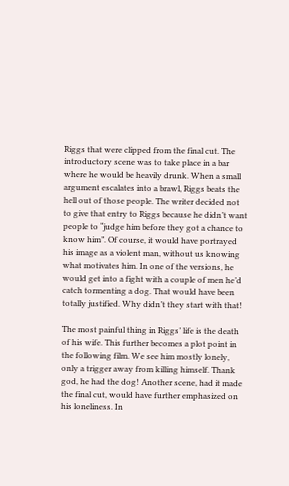Riggs that were clipped from the final cut. The introductory scene was to take place in a bar where he would be heavily drunk. When a small argument escalates into a brawl, Riggs beats the hell out of those people. The writer decided not to give that entry to Riggs because he didn’t want people to “judge him before they got a chance to know him”. Of course, it would have portrayed his image as a violent man, without us knowing what motivates him. In one of the versions, he would get into a fight with a couple of men he’d catch tormenting a dog. That would have been totally justified. Why didn’t they start with that!

The most painful thing in Riggs’ life is the death of his wife. This further becomes a plot point in the following film. We see him mostly lonely, only a trigger away from killing himself. Thank god, he had the dog! Another scene, had it made the final cut, would have further emphasized on his loneliness. In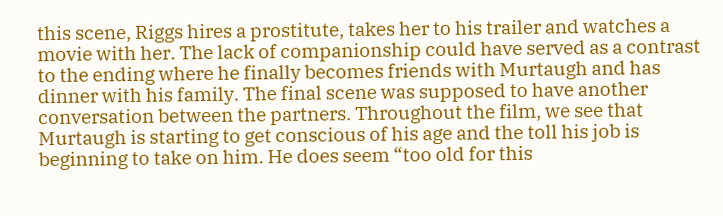this scene, Riggs hires a prostitute, takes her to his trailer and watches a movie with her. The lack of companionship could have served as a contrast to the ending where he finally becomes friends with Murtaugh and has dinner with his family. The final scene was supposed to have another conversation between the partners. Throughout the film, we see that Murtaugh is starting to get conscious of his age and the toll his job is beginning to take on him. He does seem “too old for this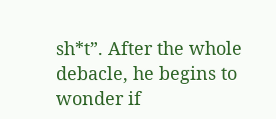sh*t”. After the whole debacle, he begins to wonder if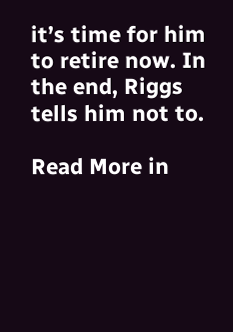it’s time for him to retire now. In the end, Riggs tells him not to.

Read More in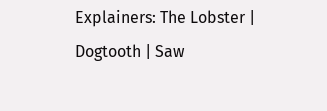Explainers: The Lobster | Dogtooth | Saw